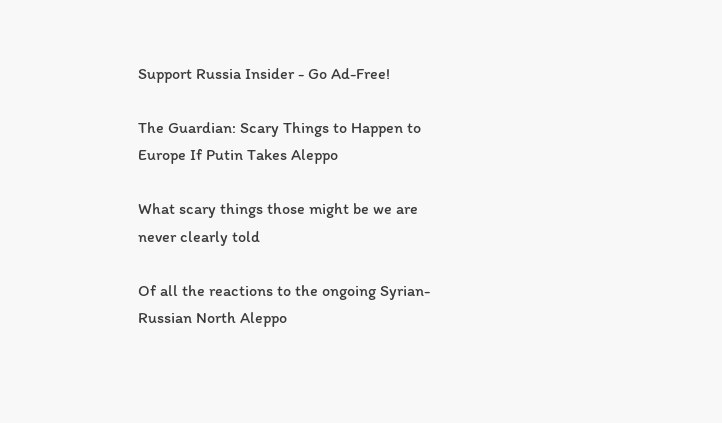Support Russia Insider - Go Ad-Free!

The Guardian: Scary Things to Happen to Europe If Putin Takes Aleppo

What scary things those might be we are never clearly told

Of all the reactions to the ongoing Syrian-Russian North Aleppo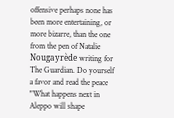offensive perhaps none has been more entertaining, or more bizarre, than the one from the pen of Natalie Nougayrède writing for The Guardian. Do yourself a favor and read the peace "What happens next in Aleppo will shape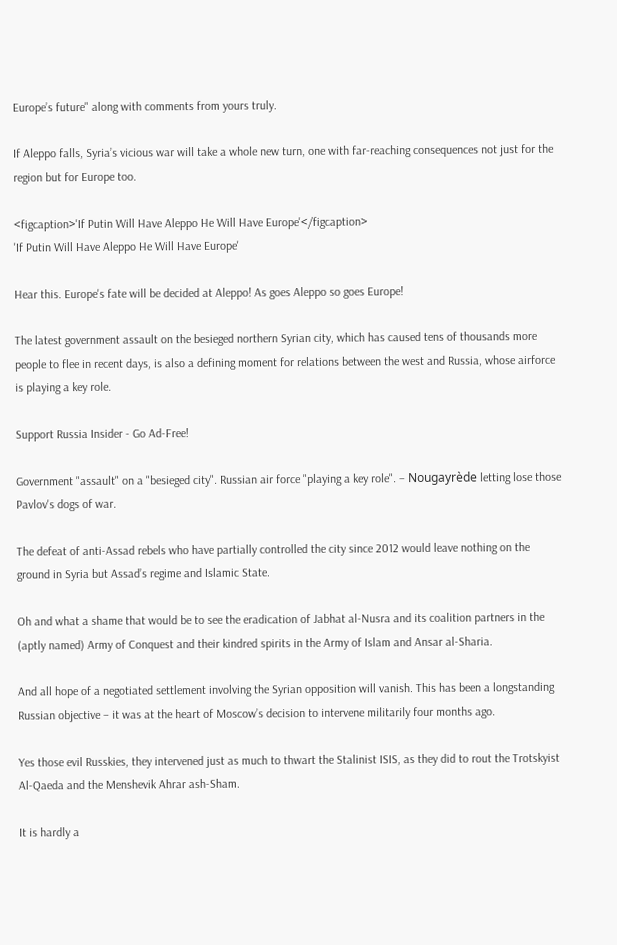Europe’s future" along with comments from yours truly.

If Aleppo falls, Syria’s vicious war will take a whole new turn, one with far-reaching consequences not just for the region but for Europe too.

<figcaption>'If Putin Will Have Aleppo He Will Have Europe'</figcaption>
'If Putin Will Have Aleppo He Will Have Europe'

Hear this. Europe's fate will be decided at Aleppo! As goes Aleppo so goes Europe!

The latest government assault on the besieged northern Syrian city, which has caused tens of thousands more people to flee in recent days, is also a defining moment for relations between the west and Russia, whose airforce is playing a key role.

Support Russia Insider - Go Ad-Free!

Government "assault" on a "besieged city". Russian air force "playing a key role". – Nougayrède letting lose those Pavlov's dogs of war.

The defeat of anti-Assad rebels who have partially controlled the city since 2012 would leave nothing on the ground in Syria but Assad’s regime and Islamic State.

Oh and what a shame that would be to see the eradication of Jabhat al-Nusra and its coalition partners in the (aptly named) Army of Conquest and their kindred spirits in the Army of Islam and Ansar al-Sharia.

And all hope of a negotiated settlement involving the Syrian opposition will vanish. This has been a longstanding Russian objective – it was at the heart of Moscow’s decision to intervene militarily four months ago.

Yes those evil Russkies, they intervened just as much to thwart the Stalinist ISIS, as they did to rout the Trotskyist Al-Qaeda and the Menshevik Ahrar ash-Sham.

It is hardly a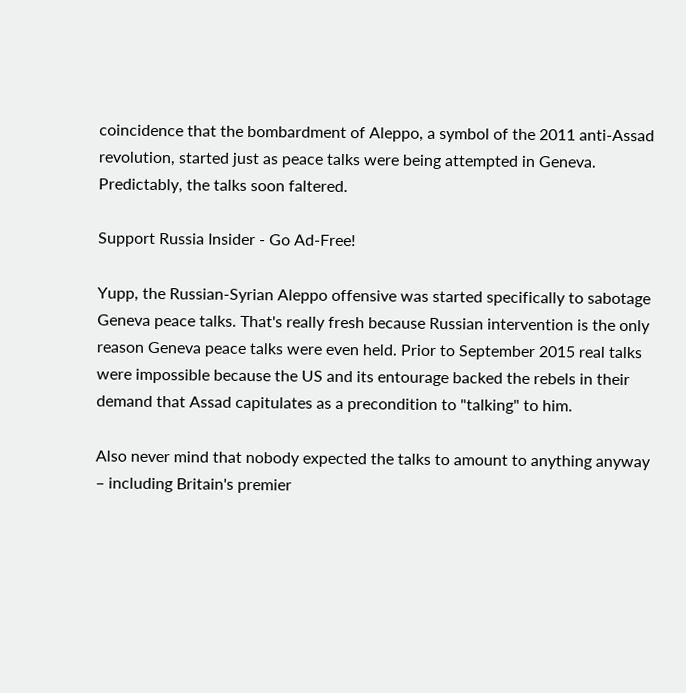coincidence that the bombardment of Aleppo, a symbol of the 2011 anti-Assad revolution, started just as peace talks were being attempted in Geneva. Predictably, the talks soon faltered.

Support Russia Insider - Go Ad-Free!

Yupp, the Russian-Syrian Aleppo offensive was started specifically to sabotage Geneva peace talks. That's really fresh because Russian intervention is the only reason Geneva peace talks were even held. Prior to September 2015 real talks were impossible because the US and its entourage backed the rebels in their demand that Assad capitulates as a precondition to "talking" to him.

Also never mind that nobody expected the talks to amount to anything anyway – including Britain's premier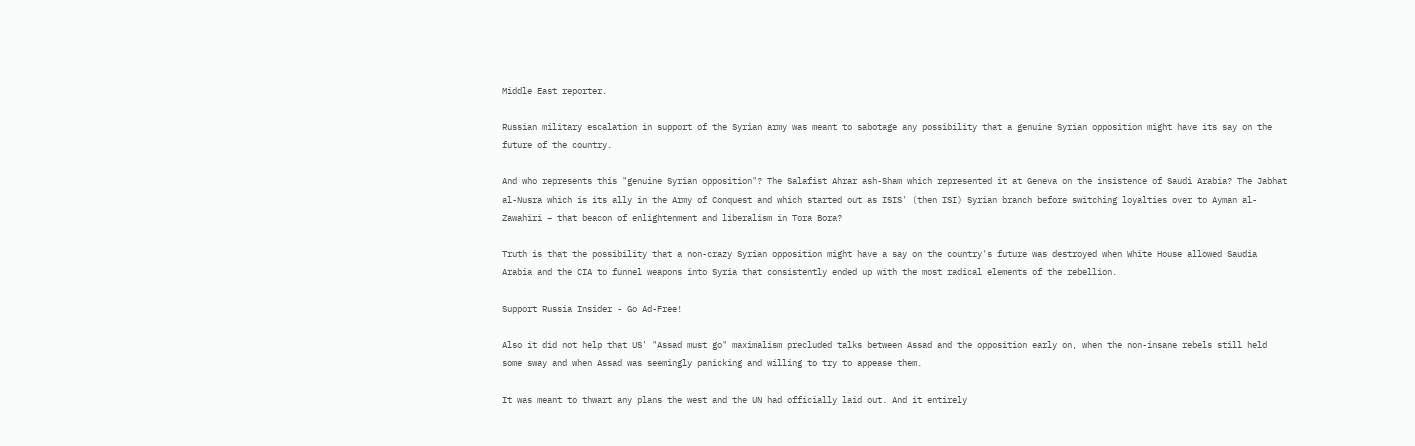Middle East reporter.

Russian military escalation in support of the Syrian army was meant to sabotage any possibility that a genuine Syrian opposition might have its say on the future of the country.

And who represents this "genuine Syrian opposition"? The Salafist Ahrar ash-Sham which represented it at Geneva on the insistence of Saudi Arabia? The Jabhat al-Nusra which is its ally in the Army of Conquest and which started out as ISIS' (then ISI) Syrian branch before switching loyalties over to Ayman al-Zawahiri – that beacon of enlightenment and liberalism in Tora Bora?

Truth is that the possibility that a non-crazy Syrian opposition might have a say on the country's future was destroyed when White House allowed Saudia Arabia and the CIA to funnel weapons into Syria that consistently ended up with the most radical elements of the rebellion.

Support Russia Insider - Go Ad-Free!

Also it did not help that US' "Assad must go" maximalism precluded talks between Assad and the opposition early on, when the non-insane rebels still held some sway and when Assad was seemingly panicking and willing to try to appease them.

It was meant to thwart any plans the west and the UN had officially laid out. And it entirely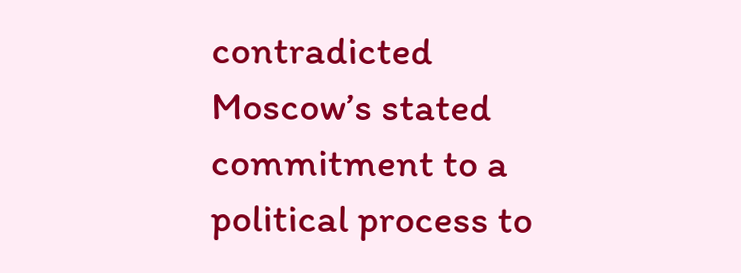contradicted Moscow’s stated commitment to a political process to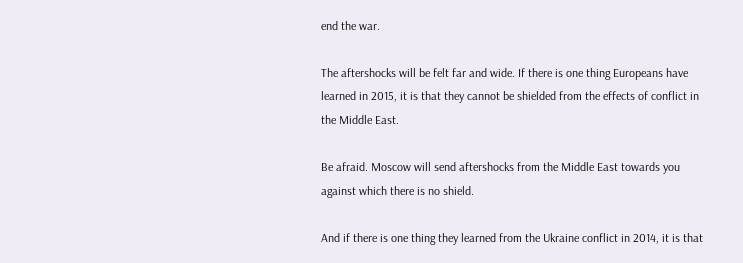end the war.

The aftershocks will be felt far and wide. If there is one thing Europeans have learned in 2015, it is that they cannot be shielded from the effects of conflict in the Middle East.

Be afraid. Moscow will send aftershocks from the Middle East towards you against which there is no shield.

And if there is one thing they learned from the Ukraine conflict in 2014, it is that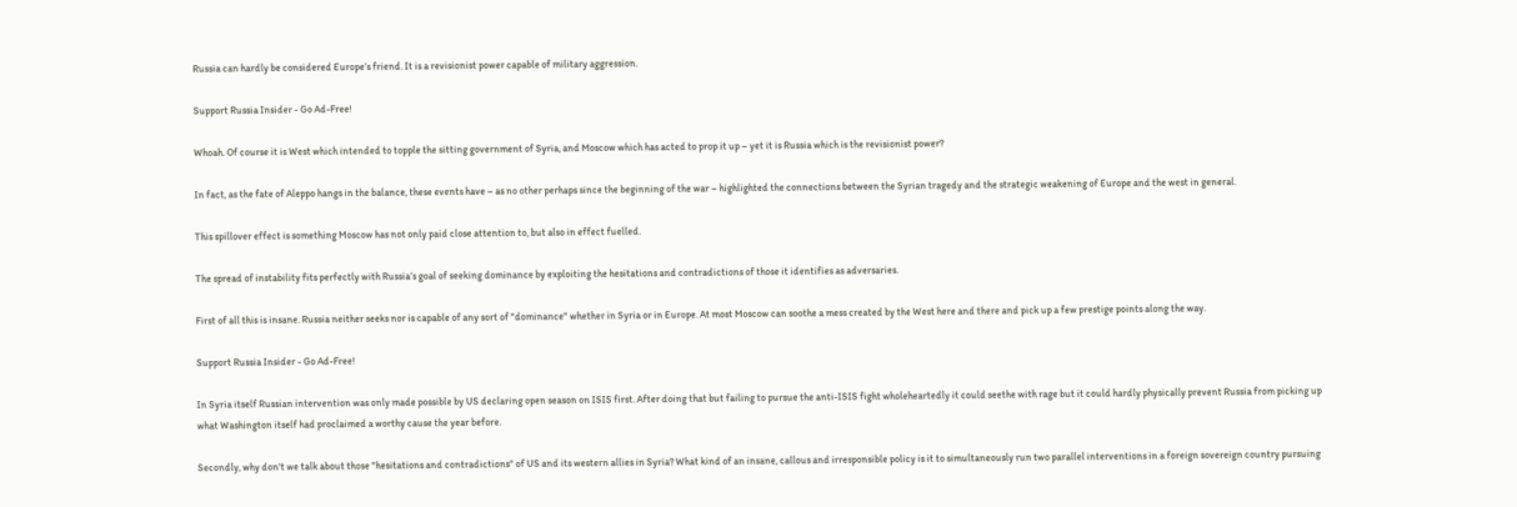Russia can hardly be considered Europe’s friend. It is a revisionist power capable of military aggression.

Support Russia Insider - Go Ad-Free!

Whoah. Of course it is West which intended to topple the sitting government of Syria, and Moscow which has acted to prop it up – yet it is Russia which is the revisionist power?

In fact, as the fate of Aleppo hangs in the balance, these events have – as no other perhaps since the beginning of the war – highlighted the connections between the Syrian tragedy and the strategic weakening of Europe and the west in general.

This spillover effect is something Moscow has not only paid close attention to, but also in effect fuelled.

The spread of instability fits perfectly with Russia’s goal of seeking dominance by exploiting the hesitations and contradictions of those it identifies as adversaries.

First of all this is insane. Russia neither seeks nor is capable of any sort of "dominance" whether in Syria or in Europe. At most Moscow can soothe a mess created by the West here and there and pick up a few prestige points along the way.

Support Russia Insider - Go Ad-Free!

In Syria itself Russian intervention was only made possible by US declaring open season on ISIS first. After doing that but failing to pursue the anti-ISIS fight wholeheartedly it could seethe with rage but it could hardly physically prevent Russia from picking up what Washington itself had proclaimed a worthy cause the year before.

Secondly, why don't we talk about those "hesitations and contradictions" of US and its western allies in Syria? What kind of an insane, callous and irresponsible policy is it to simultaneously run two parallel interventions in a foreign sovereign country pursuing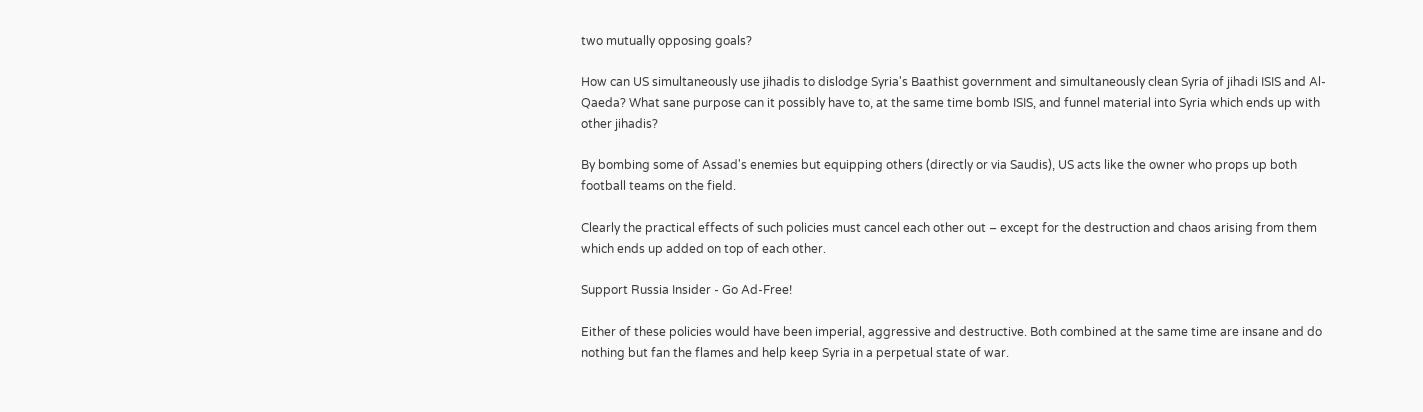two mutually opposing goals?

How can US simultaneously use jihadis to dislodge Syria's Baathist government and simultaneously clean Syria of jihadi ISIS and Al-Qaeda? What sane purpose can it possibly have to, at the same time bomb ISIS, and funnel material into Syria which ends up with other jihadis?

By bombing some of Assad's enemies but equipping others (directly or via Saudis), US acts like the owner who props up both football teams on the field.

Clearly the practical effects of such policies must cancel each other out – except for the destruction and chaos arising from them which ends up added on top of each other.

Support Russia Insider - Go Ad-Free!

Either of these policies would have been imperial, aggressive and destructive. Both combined at the same time are insane and do nothing but fan the flames and help keep Syria in a perpetual state of war.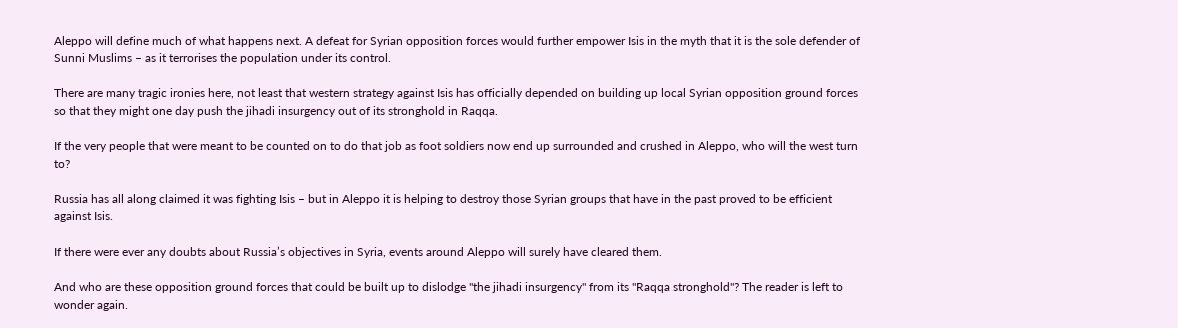Aleppo will define much of what happens next. A defeat for Syrian opposition forces would further empower Isis in the myth that it is the sole defender of Sunni Muslims – as it terrorises the population under its control.

There are many tragic ironies here, not least that western strategy against Isis has officially depended on building up local Syrian opposition ground forces so that they might one day push the jihadi insurgency out of its stronghold in Raqqa.

If the very people that were meant to be counted on to do that job as foot soldiers now end up surrounded and crushed in Aleppo, who will the west turn to?

Russia has all along claimed it was fighting Isis – but in Aleppo it is helping to destroy those Syrian groups that have in the past proved to be efficient against Isis.

If there were ever any doubts about Russia’s objectives in Syria, events around Aleppo will surely have cleared them.

And who are these opposition ground forces that could be built up to dislodge "the jihadi insurgency" from its "Raqqa stronghold"? The reader is left to wonder again.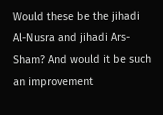Would these be the jihadi Al-Nusra and jihadi Ars-Sham? And would it be such an improvement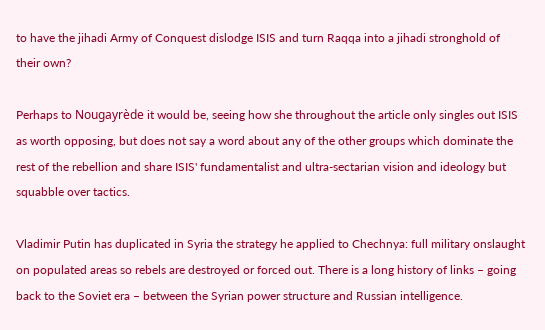to have the jihadi Army of Conquest dislodge ISIS and turn Raqqa into a jihadi stronghold of their own?

Perhaps to Nougayrède it would be, seeing how she throughout the article only singles out ISIS as worth opposing, but does not say a word about any of the other groups which dominate the rest of the rebellion and share ISIS' fundamentalist and ultra-sectarian vision and ideology but squabble over tactics.

Vladimir Putin has duplicated in Syria the strategy he applied to Chechnya: full military onslaught on populated areas so rebels are destroyed or forced out. There is a long history of links – going back to the Soviet era – between the Syrian power structure and Russian intelligence.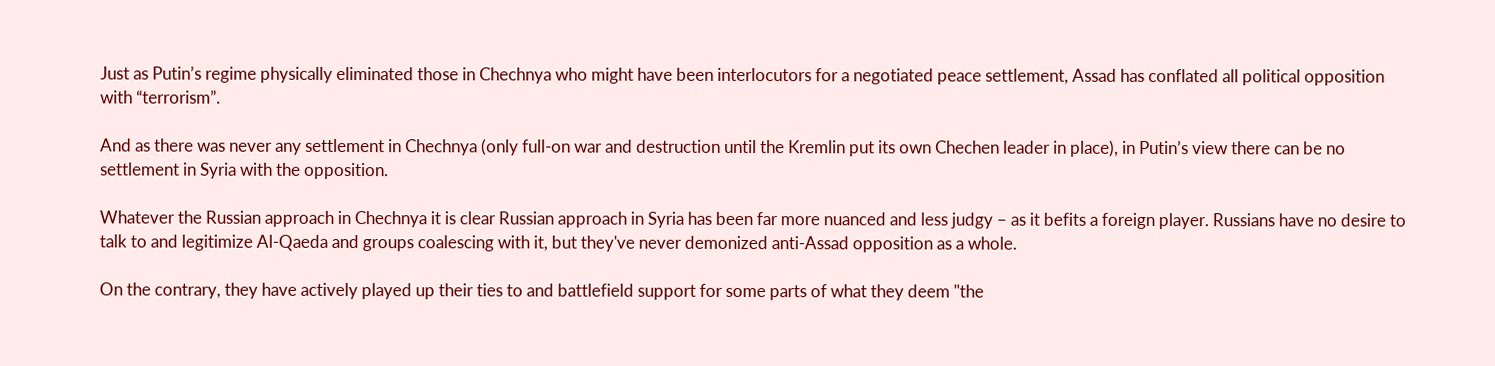Just as Putin’s regime physically eliminated those in Chechnya who might have been interlocutors for a negotiated peace settlement, Assad has conflated all political opposition with “terrorism”.

And as there was never any settlement in Chechnya (only full-on war and destruction until the Kremlin put its own Chechen leader in place), in Putin’s view there can be no settlement in Syria with the opposition.

Whatever the Russian approach in Chechnya it is clear Russian approach in Syria has been far more nuanced and less judgy – as it befits a foreign player. Russians have no desire to talk to and legitimize Al-Qaeda and groups coalescing with it, but they've never demonized anti-Assad opposition as a whole.

On the contrary, they have actively played up their ties to and battlefield support for some parts of what they deem "the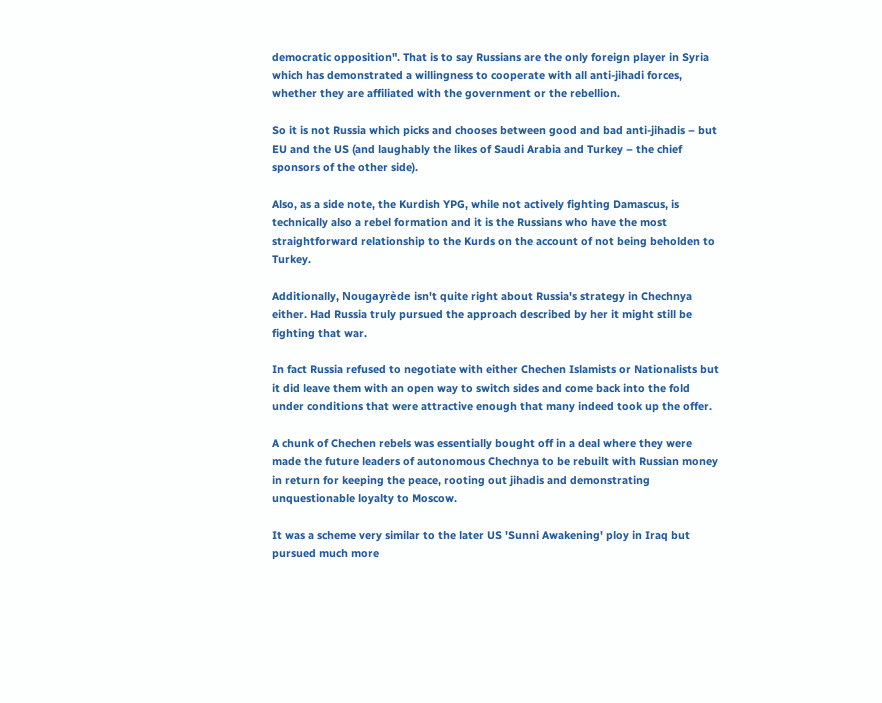democratic opposition". That is to say Russians are the only foreign player in Syria which has demonstrated a willingness to cooperate with all anti-jihadi forces, whether they are affiliated with the government or the rebellion.

So it is not Russia which picks and chooses between good and bad anti-jihadis – but EU and the US (and laughably the likes of Saudi Arabia and Turkey – the chief sponsors of the other side).

Also, as a side note, the Kurdish YPG, while not actively fighting Damascus, is technically also a rebel formation and it is the Russians who have the most straightforward relationship to the Kurds on the account of not being beholden to Turkey.

Additionally, Nougayrède isn't quite right about Russia's strategy in Chechnya either. Had Russia truly pursued the approach described by her it might still be fighting that war.

In fact Russia refused to negotiate with either Chechen Islamists or Nationalists but it did leave them with an open way to switch sides and come back into the fold under conditions that were attractive enough that many indeed took up the offer.

A chunk of Chechen rebels was essentially bought off in a deal where they were made the future leaders of autonomous Chechnya to be rebuilt with Russian money in return for keeping the peace, rooting out jihadis and demonstrating unquestionable loyalty to Moscow.

It was a scheme very similar to the later US 'Sunni Awakening' ploy in Iraq but pursued much more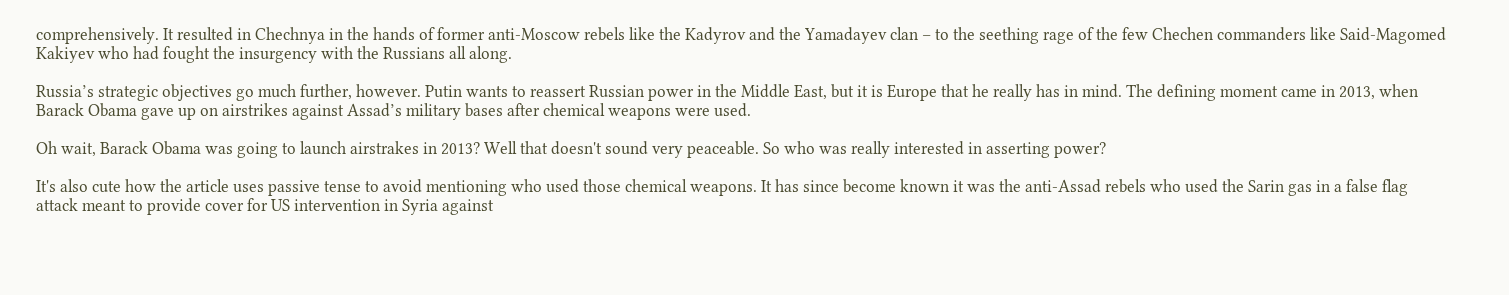comprehensively. It resulted in Chechnya in the hands of former anti-Moscow rebels like the Kadyrov and the Yamadayev clan – to the seething rage of the few Chechen commanders like Said-Magomed Kakiyev who had fought the insurgency with the Russians all along.

Russia’s strategic objectives go much further, however. Putin wants to reassert Russian power in the Middle East, but it is Europe that he really has in mind. The defining moment came in 2013, when Barack Obama gave up on airstrikes against Assad’s military bases after chemical weapons were used.

Oh wait, Barack Obama was going to launch airstrakes in 2013? Well that doesn't sound very peaceable. So who was really interested in asserting power?

It's also cute how the article uses passive tense to avoid mentioning who used those chemical weapons. It has since become known it was the anti-Assad rebels who used the Sarin gas in a false flag attack meant to provide cover for US intervention in Syria against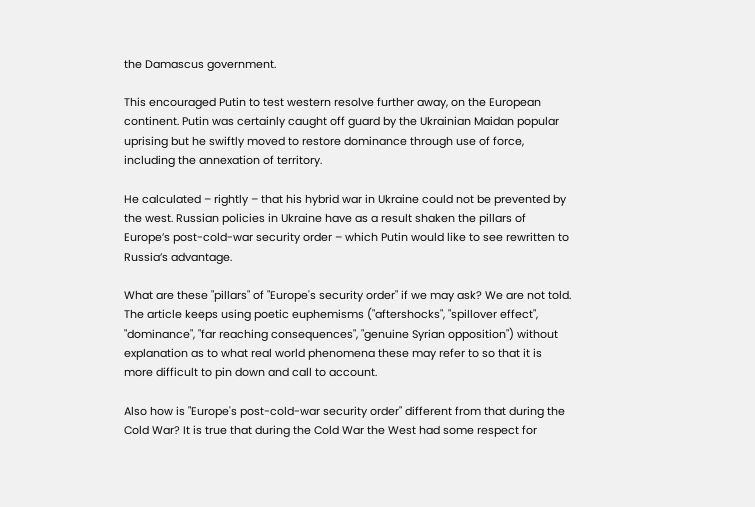the Damascus government.

This encouraged Putin to test western resolve further away, on the European continent. Putin was certainly caught off guard by the Ukrainian Maidan popular uprising but he swiftly moved to restore dominance through use of force, including the annexation of territory.

He calculated – rightly – that his hybrid war in Ukraine could not be prevented by the west. Russian policies in Ukraine have as a result shaken the pillars of Europe’s post-cold-war security order – which Putin would like to see rewritten to Russia’s advantage.

What are these "pillars" of "Europe's security order" if we may ask? We are not told. The article keeps using poetic euphemisms ("aftershocks", "spillover effect", "dominance", "far reaching consequences", "genuine Syrian opposition") without explanation as to what real world phenomena these may refer to so that it is more difficult to pin down and call to account.

Also how is "Europe's post-cold-war security order" different from that during the Cold War? It is true that during the Cold War the West had some respect for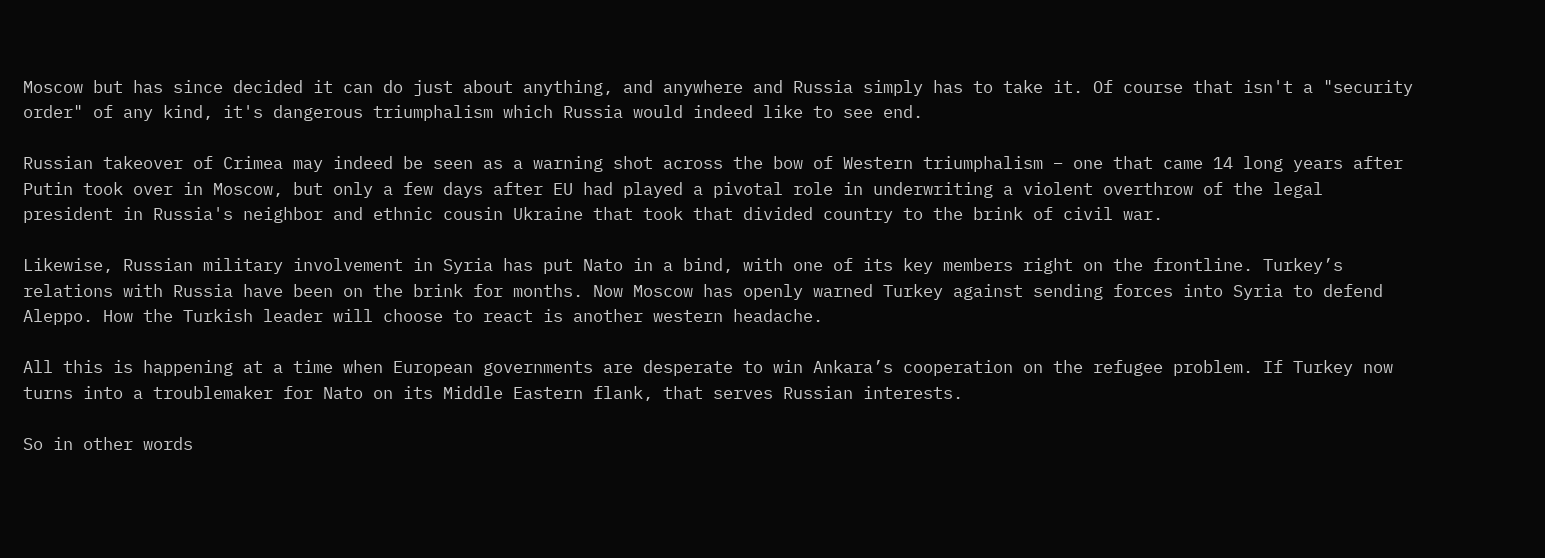Moscow but has since decided it can do just about anything, and anywhere and Russia simply has to take it. Of course that isn't a "security order" of any kind, it's dangerous triumphalism which Russia would indeed like to see end.

Russian takeover of Crimea may indeed be seen as a warning shot across the bow of Western triumphalism – one that came 14 long years after Putin took over in Moscow, but only a few days after EU had played a pivotal role in underwriting a violent overthrow of the legal president in Russia's neighbor and ethnic cousin Ukraine that took that divided country to the brink of civil war.

Likewise, Russian military involvement in Syria has put Nato in a bind, with one of its key members right on the frontline. Turkey’s relations with Russia have been on the brink for months. Now Moscow has openly warned Turkey against sending forces into Syria to defend Aleppo. How the Turkish leader will choose to react is another western headache.

All this is happening at a time when European governments are desperate to win Ankara’s cooperation on the refugee problem. If Turkey now turns into a troublemaker for Nato on its Middle Eastern flank, that serves Russian interests.

So in other words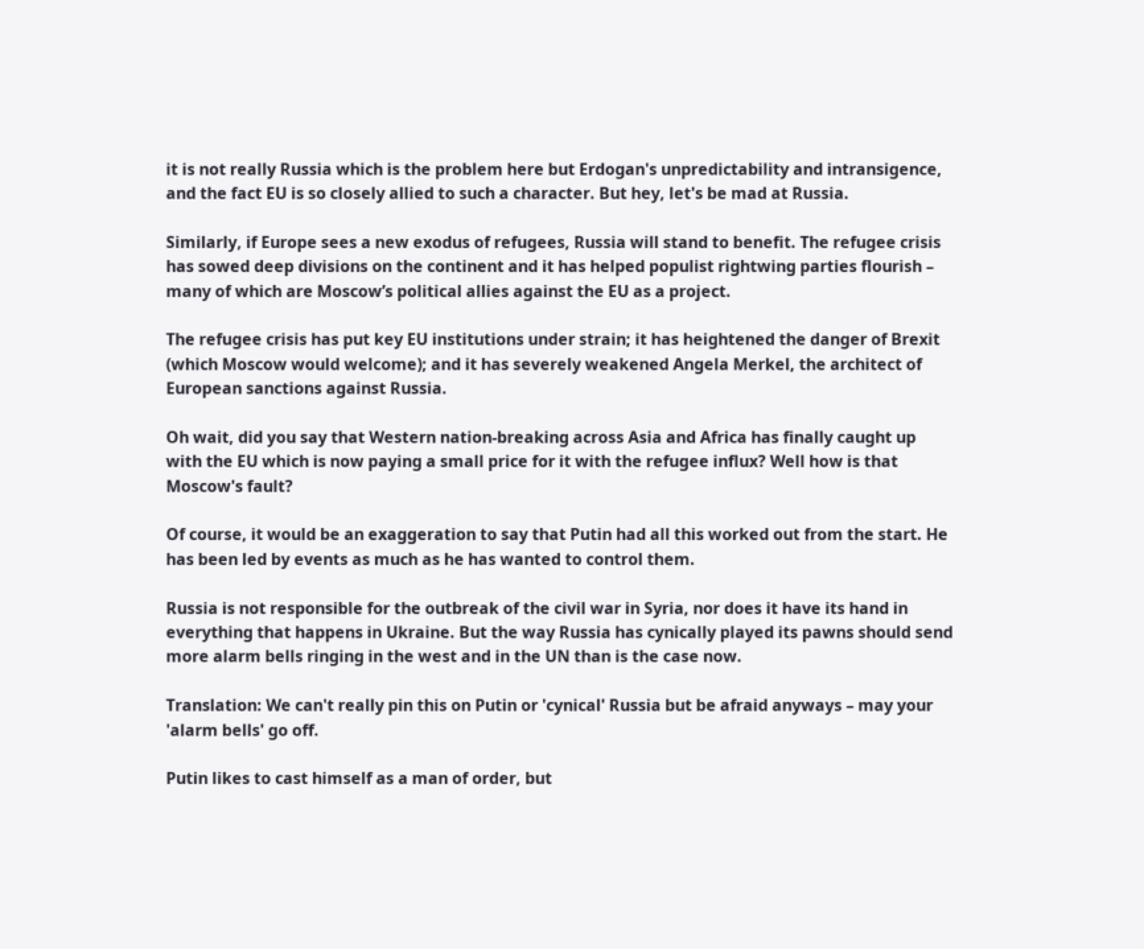it is not really Russia which is the problem here but Erdogan's unpredictability and intransigence, and the fact EU is so closely allied to such a character. But hey, let's be mad at Russia.

Similarly, if Europe sees a new exodus of refugees, Russia will stand to benefit. The refugee crisis has sowed deep divisions on the continent and it has helped populist rightwing parties flourish – many of which are Moscow’s political allies against the EU as a project.

The refugee crisis has put key EU institutions under strain; it has heightened the danger of Brexit (which Moscow would welcome); and it has severely weakened Angela Merkel, the architect of European sanctions against Russia.

Oh wait, did you say that Western nation-breaking across Asia and Africa has finally caught up with the EU which is now paying a small price for it with the refugee influx? Well how is that Moscow's fault?

Of course, it would be an exaggeration to say that Putin had all this worked out from the start. He has been led by events as much as he has wanted to control them.

Russia is not responsible for the outbreak of the civil war in Syria, nor does it have its hand in everything that happens in Ukraine. But the way Russia has cynically played its pawns should send more alarm bells ringing in the west and in the UN than is the case now.

Translation: We can't really pin this on Putin or 'cynical' Russia but be afraid anyways – may your 'alarm bells' go off.

Putin likes to cast himself as a man of order, but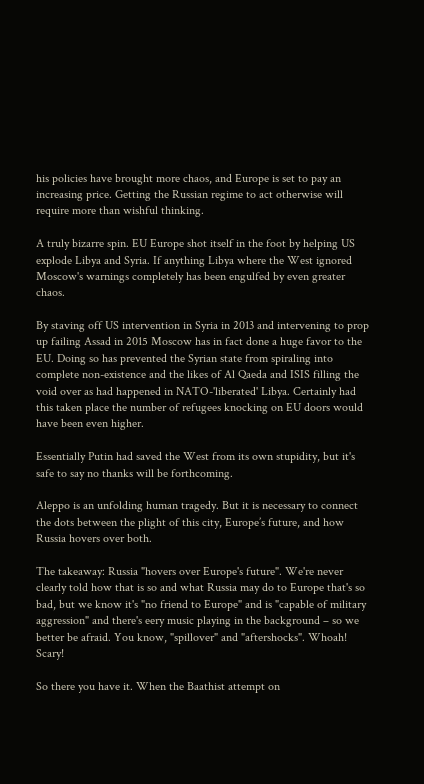his policies have brought more chaos, and Europe is set to pay an increasing price. Getting the Russian regime to act otherwise will require more than wishful thinking.

A truly bizarre spin. EU Europe shot itself in the foot by helping US explode Libya and Syria. If anything Libya where the West ignored Moscow's warnings completely has been engulfed by even greater chaos.

By staving off US intervention in Syria in 2013 and intervening to prop up failing Assad in 2015 Moscow has in fact done a huge favor to the EU. Doing so has prevented the Syrian state from spiraling into complete non-existence and the likes of Al Qaeda and ISIS filling the void over as had happened in NATO-'liberated' Libya. Certainly had this taken place the number of refugees knocking on EU doors would have been even higher.

Essentially Putin had saved the West from its own stupidity, but it's safe to say no thanks will be forthcoming.

Aleppo is an unfolding human tragedy. But it is necessary to connect the dots between the plight of this city, Europe’s future, and how Russia hovers over both.

The takeaway: Russia "hovers over Europe's future". We're never clearly told how that is so and what Russia may do to Europe that's so bad, but we know it's "no friend to Europe" and is "capable of military aggression" and there's eery music playing in the background – so we better be afraid. You know, "spillover" and "aftershocks". Whoah! Scary!

So there you have it. When the Baathist attempt on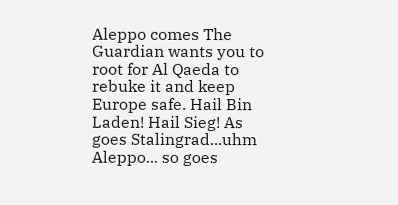Aleppo comes The Guardian wants you to root for Al Qaeda to rebuke it and keep Europe safe. Hail Bin Laden! Hail Sieg! As goes Stalingrad...uhm Aleppo... so goes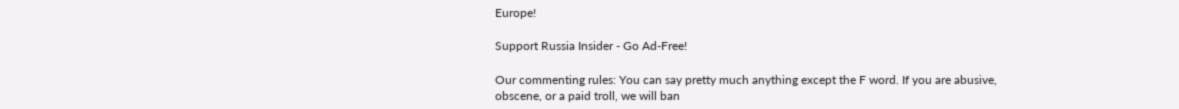Europe!

Support Russia Insider - Go Ad-Free!

Our commenting rules: You can say pretty much anything except the F word. If you are abusive, obscene, or a paid troll, we will ban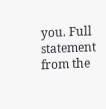you. Full statement from the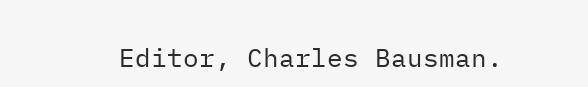Editor, Charles Bausman.